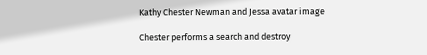Kathy Chester Newman and Jessa avatar image

Chester performs a search and destroy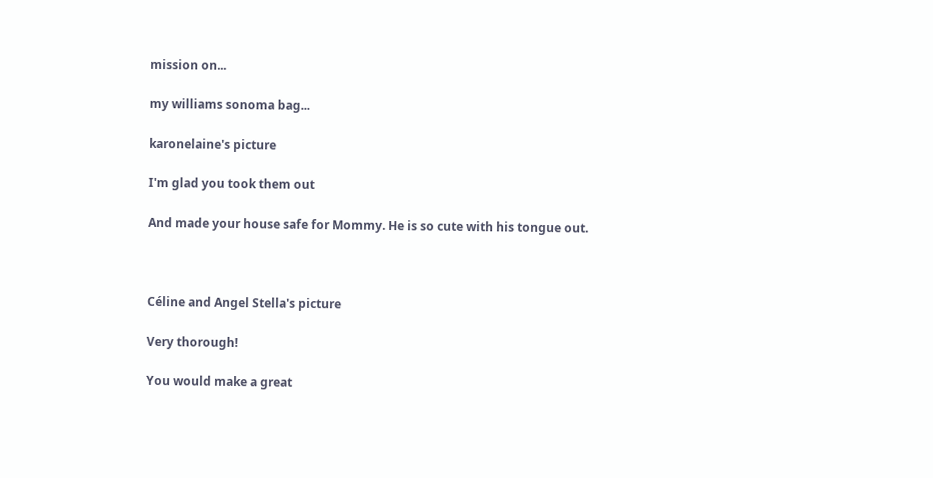mission on...

my williams sonoma bag...

karonelaine's picture

I'm glad you took them out

And made your house safe for Mommy. He is so cute with his tongue out.



Céline and Angel Stella's picture

Very thorough!

You would make a great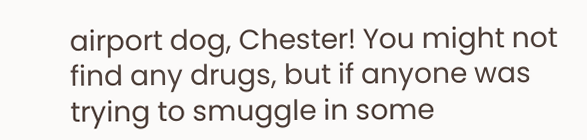airport dog, Chester! You might not find any drugs, but if anyone was trying to smuggle in some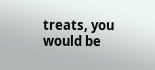treats, you would be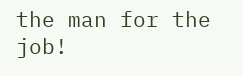the man for the job!